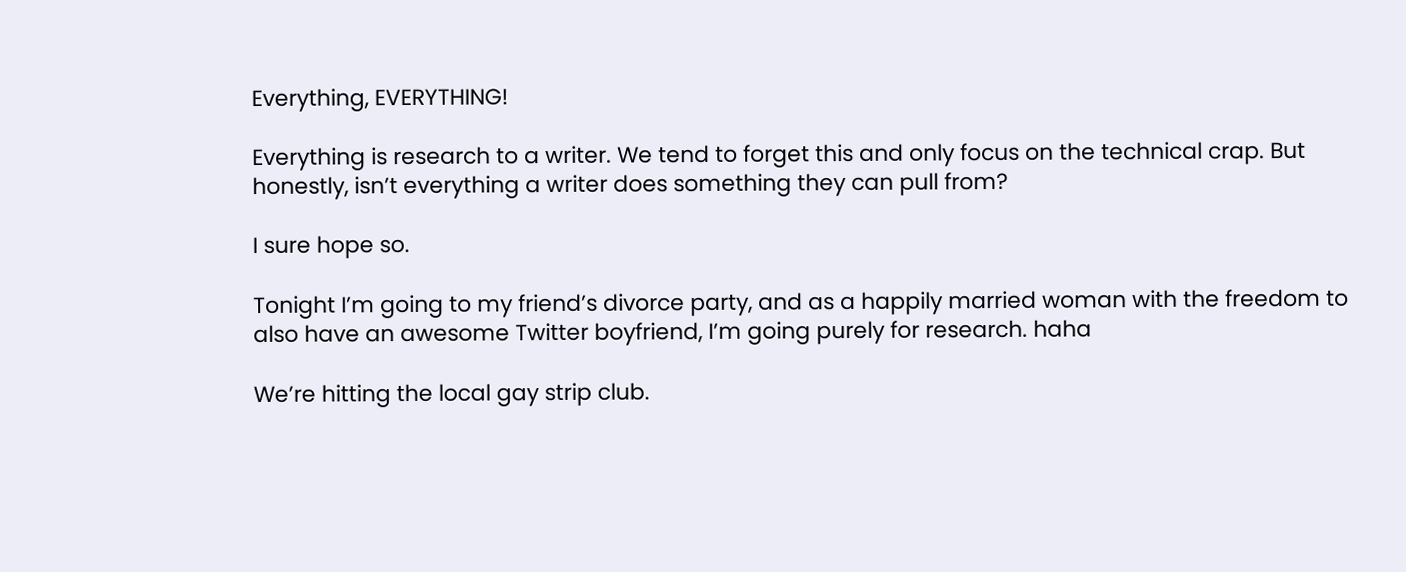Everything, EVERYTHING!

Everything is research to a writer. We tend to forget this and only focus on the technical crap. But honestly, isn’t everything a writer does something they can pull from?

I sure hope so.

Tonight I’m going to my friend’s divorce party, and as a happily married woman with the freedom to also have an awesome Twitter boyfriend, I’m going purely for research. haha

We’re hitting the local gay strip club.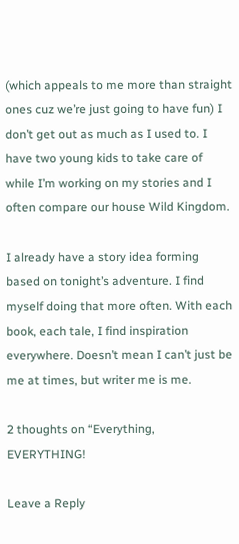(which appeals to me more than straight ones cuz we’re just going to have fun) I don’t get out as much as I used to. I have two young kids to take care of while I’m working on my stories and I often compare our house Wild Kingdom.

I already have a story idea forming based on tonight’s adventure. I find myself doing that more often. With each book, each tale, I find inspiration everywhere. Doesn’t mean I can’t just be me at times, but writer me is me.

2 thoughts on “Everything, EVERYTHING!

Leave a Reply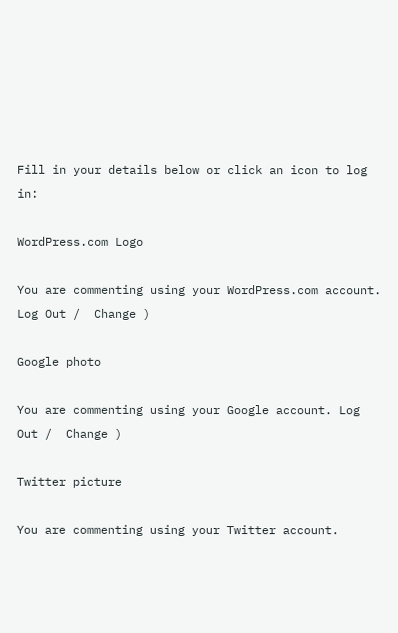Fill in your details below or click an icon to log in:

WordPress.com Logo

You are commenting using your WordPress.com account. Log Out /  Change )

Google photo

You are commenting using your Google account. Log Out /  Change )

Twitter picture

You are commenting using your Twitter account.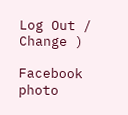Log Out /  Change )

Facebook photo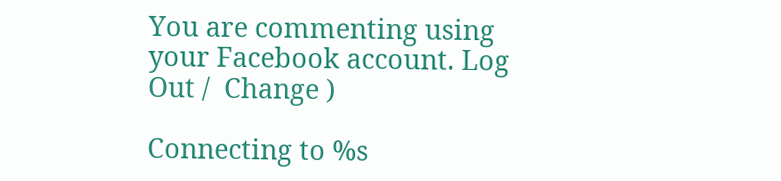You are commenting using your Facebook account. Log Out /  Change )

Connecting to %s